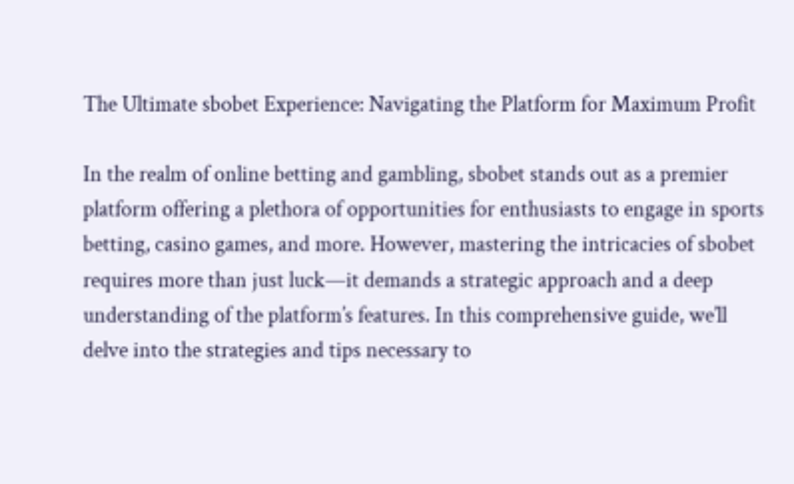The Ultimate sbobet Experience: Navigating the Platform for Maximum Profit

In the realm of online betting and gambling, sbobet stands out as a premier platform offering a plethora of opportunities for enthusiasts to engage in sports betting, casino games, and more. However, mastering the intricacies of sbobet requires more than just luck—it demands a strategic approach and a deep understanding of the platform’s features. In this comprehensive guide, we’ll delve into the strategies and tips necessary to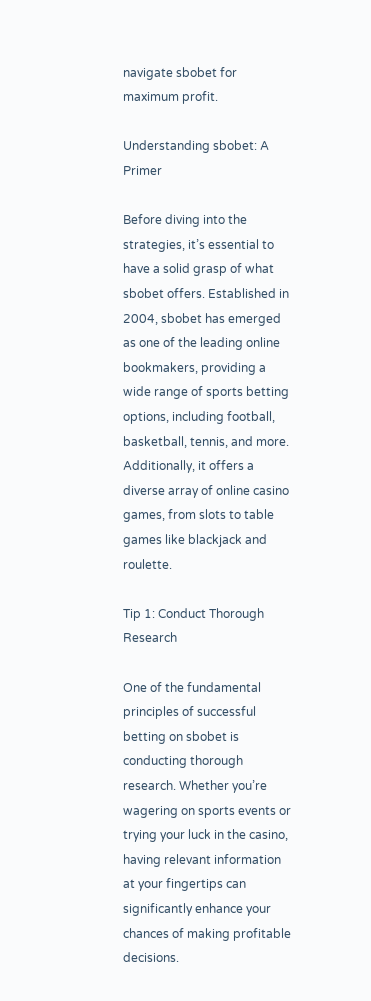navigate sbobet for maximum profit.

Understanding sbobet: A Primer

Before diving into the strategies, it’s essential to have a solid grasp of what sbobet offers. Established in 2004, sbobet has emerged as one of the leading online bookmakers, providing a wide range of sports betting options, including football, basketball, tennis, and more. Additionally, it offers a diverse array of online casino games, from slots to table games like blackjack and roulette.

Tip 1: Conduct Thorough Research

One of the fundamental principles of successful betting on sbobet is conducting thorough research. Whether you’re wagering on sports events or trying your luck in the casino, having relevant information at your fingertips can significantly enhance your chances of making profitable decisions.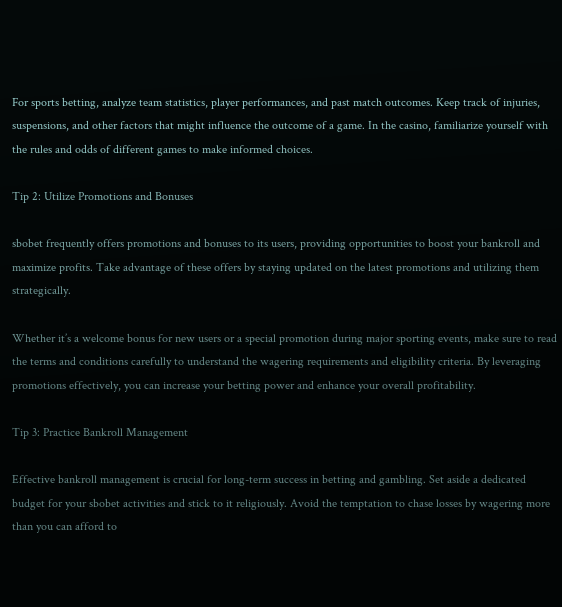For sports betting, analyze team statistics, player performances, and past match outcomes. Keep track of injuries, suspensions, and other factors that might influence the outcome of a game. In the casino, familiarize yourself with the rules and odds of different games to make informed choices.

Tip 2: Utilize Promotions and Bonuses

sbobet frequently offers promotions and bonuses to its users, providing opportunities to boost your bankroll and maximize profits. Take advantage of these offers by staying updated on the latest promotions and utilizing them strategically.

Whether it’s a welcome bonus for new users or a special promotion during major sporting events, make sure to read the terms and conditions carefully to understand the wagering requirements and eligibility criteria. By leveraging promotions effectively, you can increase your betting power and enhance your overall profitability.

Tip 3: Practice Bankroll Management

Effective bankroll management is crucial for long-term success in betting and gambling. Set aside a dedicated budget for your sbobet activities and stick to it religiously. Avoid the temptation to chase losses by wagering more than you can afford to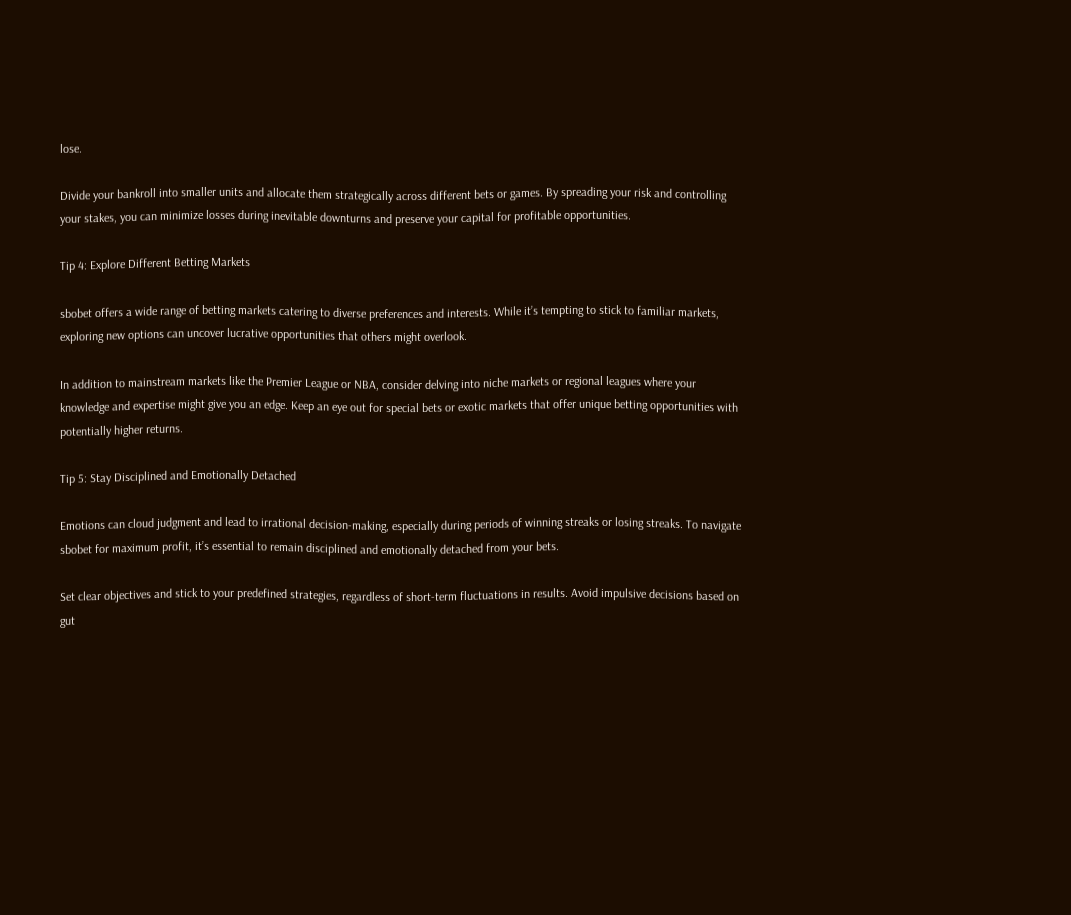lose.

Divide your bankroll into smaller units and allocate them strategically across different bets or games. By spreading your risk and controlling your stakes, you can minimize losses during inevitable downturns and preserve your capital for profitable opportunities.

Tip 4: Explore Different Betting Markets

sbobet offers a wide range of betting markets catering to diverse preferences and interests. While it’s tempting to stick to familiar markets, exploring new options can uncover lucrative opportunities that others might overlook.

In addition to mainstream markets like the Premier League or NBA, consider delving into niche markets or regional leagues where your knowledge and expertise might give you an edge. Keep an eye out for special bets or exotic markets that offer unique betting opportunities with potentially higher returns.

Tip 5: Stay Disciplined and Emotionally Detached

Emotions can cloud judgment and lead to irrational decision-making, especially during periods of winning streaks or losing streaks. To navigate sbobet for maximum profit, it’s essential to remain disciplined and emotionally detached from your bets.

Set clear objectives and stick to your predefined strategies, regardless of short-term fluctuations in results. Avoid impulsive decisions based on gut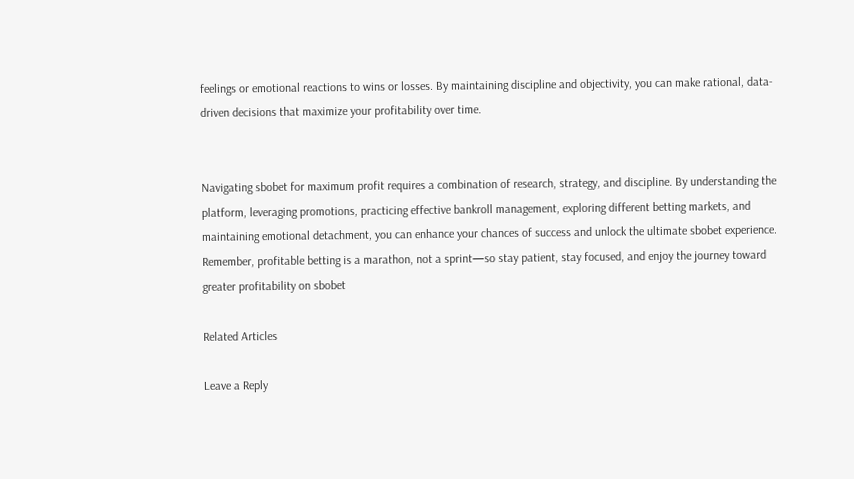feelings or emotional reactions to wins or losses. By maintaining discipline and objectivity, you can make rational, data-driven decisions that maximize your profitability over time.


Navigating sbobet for maximum profit requires a combination of research, strategy, and discipline. By understanding the platform, leveraging promotions, practicing effective bankroll management, exploring different betting markets, and maintaining emotional detachment, you can enhance your chances of success and unlock the ultimate sbobet experience. Remember, profitable betting is a marathon, not a sprint—so stay patient, stay focused, and enjoy the journey toward greater profitability on sbobet

Related Articles

Leave a Reply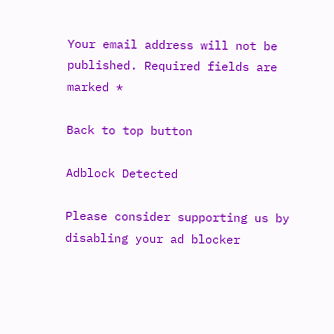Your email address will not be published. Required fields are marked *

Back to top button

Adblock Detected

Please consider supporting us by disabling your ad blocker